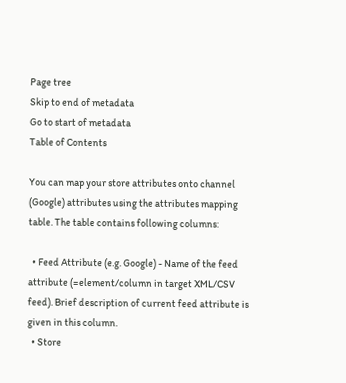Page tree
Skip to end of metadata
Go to start of metadata
Table of Contents

You can map your store attributes onto channel (Google) attributes using the attributes mapping table. The table contains following columns:

  • Feed Attribute (e.g. Google) - Name of the feed attribute (=element/column in target XML/CSV feed). Brief description of current feed attribute is given in this column.
  • Store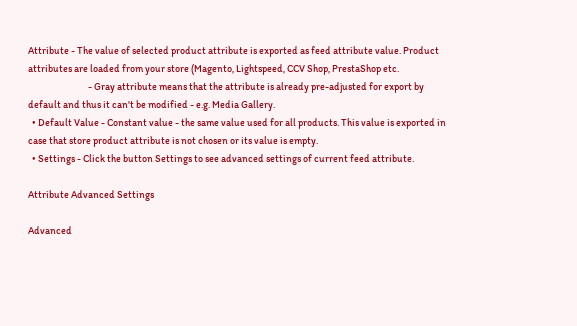Attribute - The value of selected product attribute is exported as feed attribute value. Product attributes are loaded from your store (Magento, Lightspeed, CCV Shop, PrestaShop etc.
                              - Gray attribute means that the attribute is already pre-adjusted for export by default and thus it can't be modified - e.g. Media Gallery.
  • Default Value - Constant value - the same value used for all products. This value is exported in case that store product attribute is not chosen or its value is empty.
  • Settings - Click the button Settings to see advanced settings of current feed attribute.

Attribute Advanced Settings

Advanced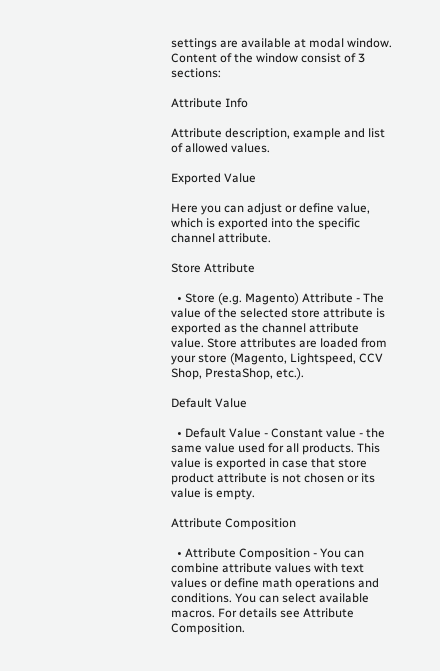settings are available at modal window. Content of the window consist of 3 sections:

Attribute Info

Attribute description, example and list of allowed values.

Exported Value

Here you can adjust or define value, which is exported into the specific channel attribute.

Store Attribute

  • Store (e.g. Magento) Attribute - The value of the selected store attribute is exported as the channel attribute value. Store attributes are loaded from your store (Magento, Lightspeed, CCV Shop, PrestaShop, etc.).

Default Value

  • Default Value - Constant value - the same value used for all products. This value is exported in case that store product attribute is not chosen or its value is empty.

Attribute Composition

  • Attribute Composition - You can combine attribute values with text values or define math operations and conditions. You can select available macros. For details see Attribute Composition.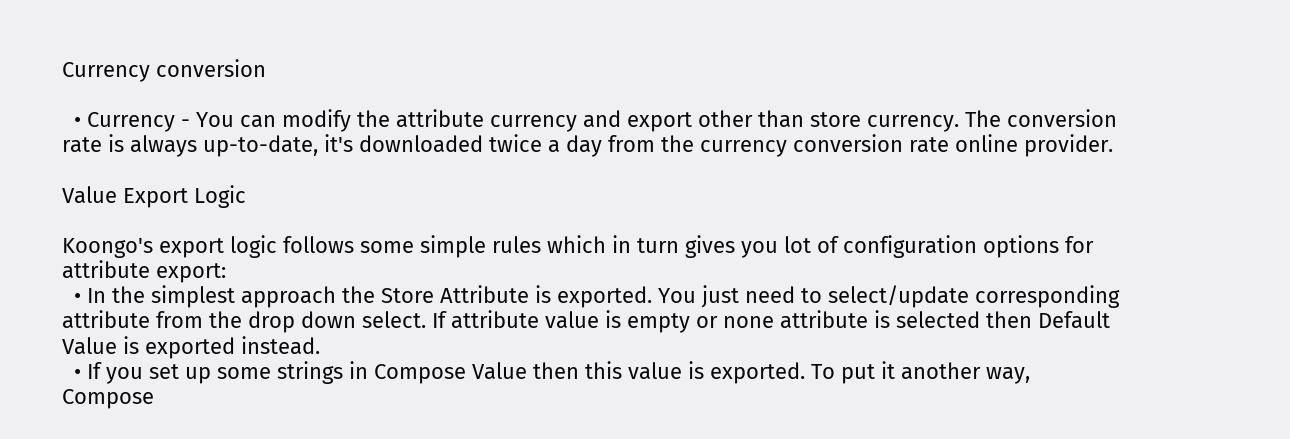Currency conversion

  • Currency - You can modify the attribute currency and export other than store currency. The conversion rate is always up-to-date, it's downloaded twice a day from the currency conversion rate online provider.

Value Export Logic

Koongo's export logic follows some simple rules which in turn gives you lot of configuration options for attribute export:
  • In the simplest approach the Store Attribute is exported. You just need to select/update corresponding attribute from the drop down select. If attribute value is empty or none attribute is selected then Default Value is exported instead.
  • If you set up some strings in Compose Value then this value is exported. To put it another way, Compose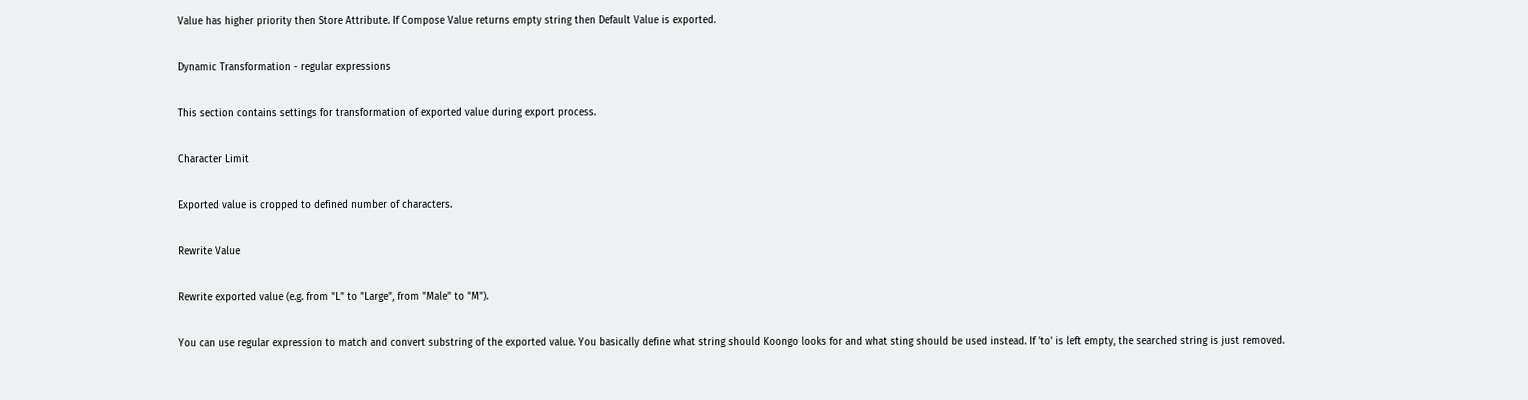Value has higher priority then Store Attribute. If Compose Value returns empty string then Default Value is exported.

Dynamic Transformation - regular expressions

This section contains settings for transformation of exported value during export process.

Character Limit

Exported value is cropped to defined number of characters.

Rewrite Value

Rewrite exported value (e.g. from "L" to "Large", from "Male" to "M").

You can use regular expression to match and convert substring of the exported value. You basically define what string should Koongo looks for and what sting should be used instead. If 'to' is left empty, the searched string is just removed.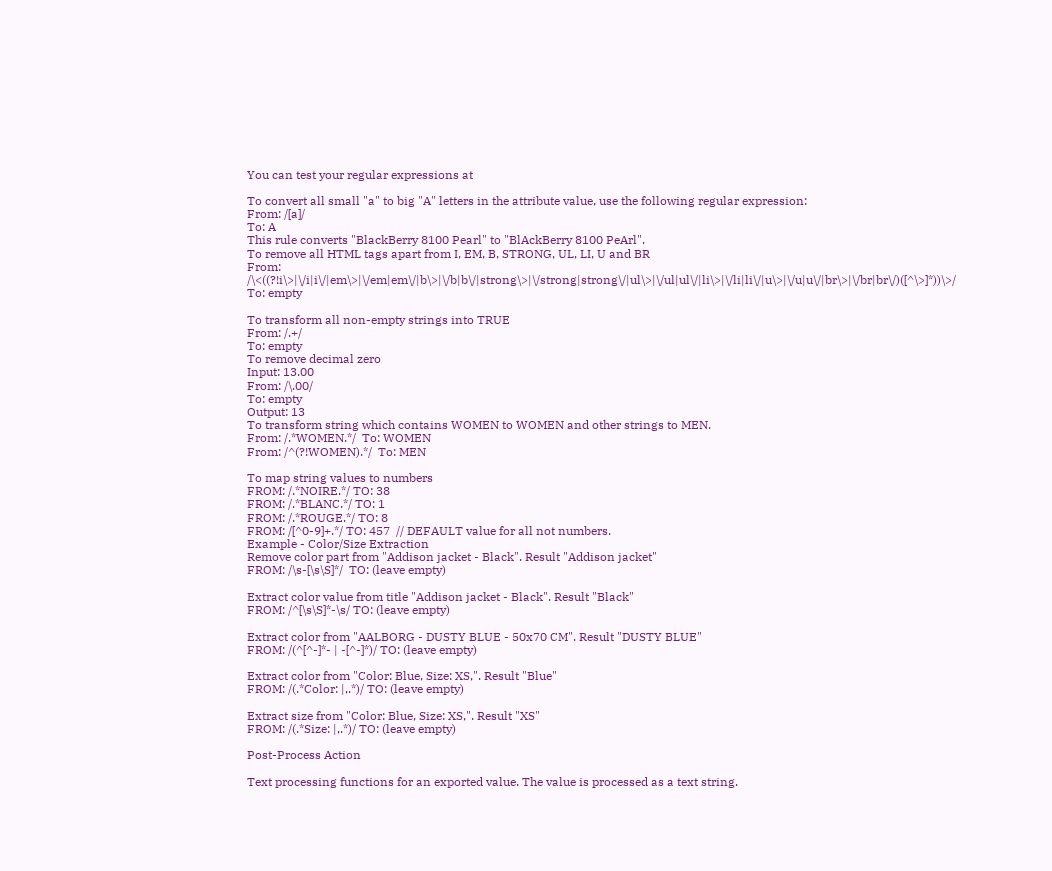You can test your regular expressions at

To convert all small "a" to big "A" letters in the attribute value, use the following regular expression:
From: /[a]/
To: A
This rule converts "BlackBerry 8100 Pearl" to "BlAckBerry 8100 PeArl".
To remove all HTML tags apart from I, EM, B, STRONG, UL, LI, U and BR
From: /\<((?!i\>|\/i|i\/|em\>|\/em|em\/|b\>|\/b|b\/|strong\>|\/strong|strong\/|ul\>|\/ul|ul\/|li\>|\/li|li\/|u\>|\/u|u\/|br\>|\/br|br\/)([^\>]*))\>/
To: empty

To transform all non-empty strings into TRUE
From: /.+/
To: empty
To remove decimal zero
Input: 13.00
From: /\.00/
To: empty
Output: 13
To transform string which contains WOMEN to WOMEN and other strings to MEN.
From: /.*WOMEN.*/  To: WOMEN
From: /^(?!WOMEN).*/  To: MEN

To map string values to numbers
FROM: /.*NOIRE.*/ TO: 38
FROM: /.*BLANC.*/ TO: 1
FROM: /.*ROUGE.*/ TO: 8
FROM: /[^0-9]+.*/ TO: 457  // DEFAULT value for all not numbers.
Example - Color/Size Extraction
Remove color part from "Addison jacket - Black". Result "Addison jacket"
FROM: /\s-[\s\S]*/  TO: (leave empty)

Extract color value from title "Addison jacket - Black". Result "Black"
FROM: /^[\s\S]*-\s/ TO: (leave empty)

Extract color from "AALBORG - DUSTY BLUE - 50x70 CM". Result "DUSTY BLUE"
FROM: /(^[^-]*- | -[^-]*)/ TO: (leave empty)

Extract color from "Color: Blue, Size: XS,". Result "Blue"
FROM: /(.*Color: |,.*)/ TO: (leave empty)

Extract size from "Color: Blue, Size: XS,". Result "XS"
FROM: /(.*Size: |,.*)/ TO: (leave empty)

Post-Process Action

Text processing functions for an exported value. The value is processed as a text string.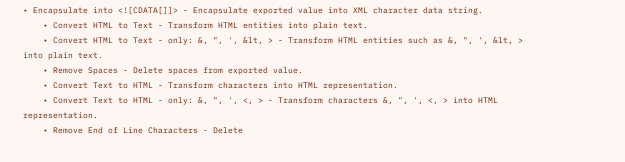• Encapsulate into <![CDATA[]]> - Encapsulate exported value into XML character data string.
    • Convert HTML to Text - Transform HTML entities into plain text.
    • Convert HTML to Text - only: &, ", ', &lt, > - Transform HTML entities such as &, ", ', &lt, > into plain text.
    • Remove Spaces - Delete spaces from exported value.
    • Convert Text to HTML - Transform characters into HTML representation.
    • Convert Text to HTML - only: &, ", ', <, > - Transform characters &, ", ', <, > into HTML representation.
    • Remove End of Line Characters - Delete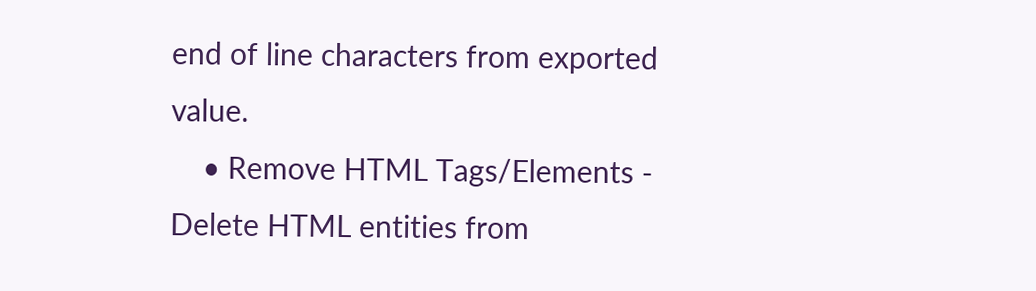end of line characters from exported value.
    • Remove HTML Tags/Elements - Delete HTML entities from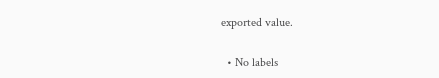exported value.

  • No labels